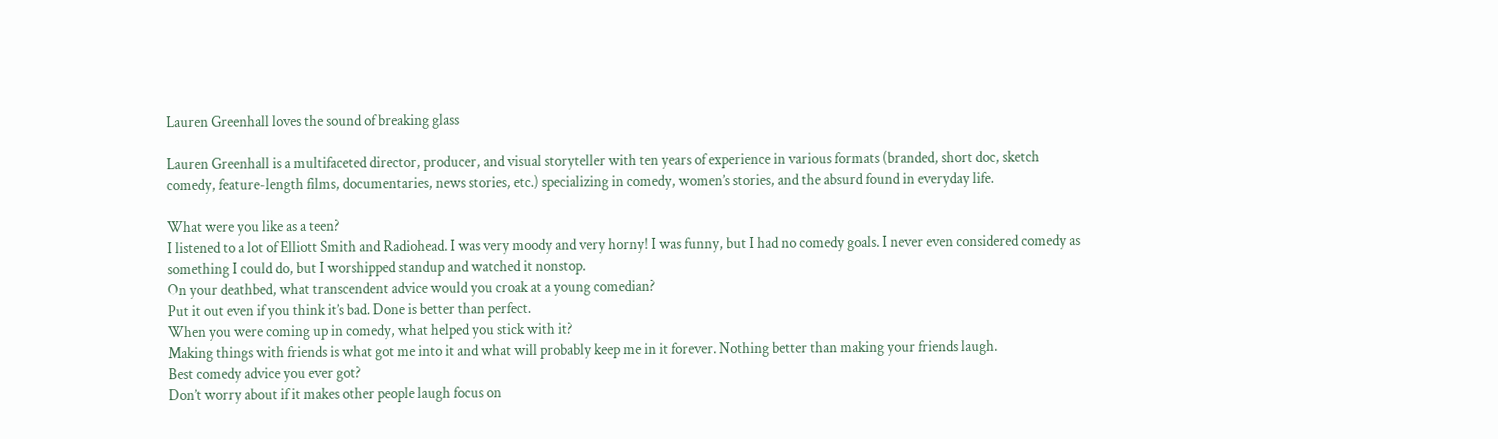Lauren Greenhall loves the sound of breaking glass

Lauren Greenhall is a multifaceted director, producer, and visual storyteller with ten years of experience in various formats (branded, short doc, sketch comedy, feature-length films, documentaries, news stories, etc.) specializing in comedy, women’s stories, and the absurd found in everyday life.

What were you like as a teen?
I listened to a lot of Elliott Smith and Radiohead. I was very moody and very horny! I was funny, but I had no comedy goals. I never even considered comedy as something I could do, but I worshipped standup and watched it nonstop.
On your deathbed, what transcendent advice would you croak at a young comedian?
Put it out even if you think it’s bad. Done is better than perfect.
When you were coming up in comedy, what helped you stick with it?
Making things with friends is what got me into it and what will probably keep me in it forever. Nothing better than making your friends laugh.
Best comedy advice you ever got?
Don’t worry about if it makes other people laugh focus on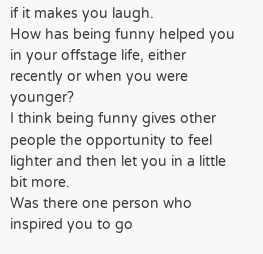if it makes you laugh.
How has being funny helped you in your offstage life, either recently or when you were younger?
I think being funny gives other people the opportunity to feel lighter and then let you in a little bit more.
Was there one person who inspired you to go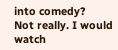into comedy?
Not really. I would watch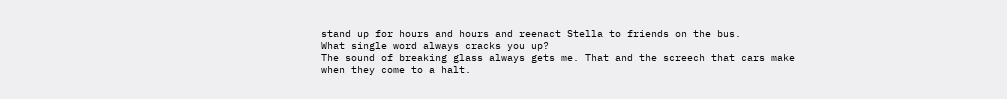stand up for hours and hours and reenact Stella to friends on the bus.
What single word always cracks you up?
The sound of breaking glass always gets me. That and the screech that cars make when they come to a halt.